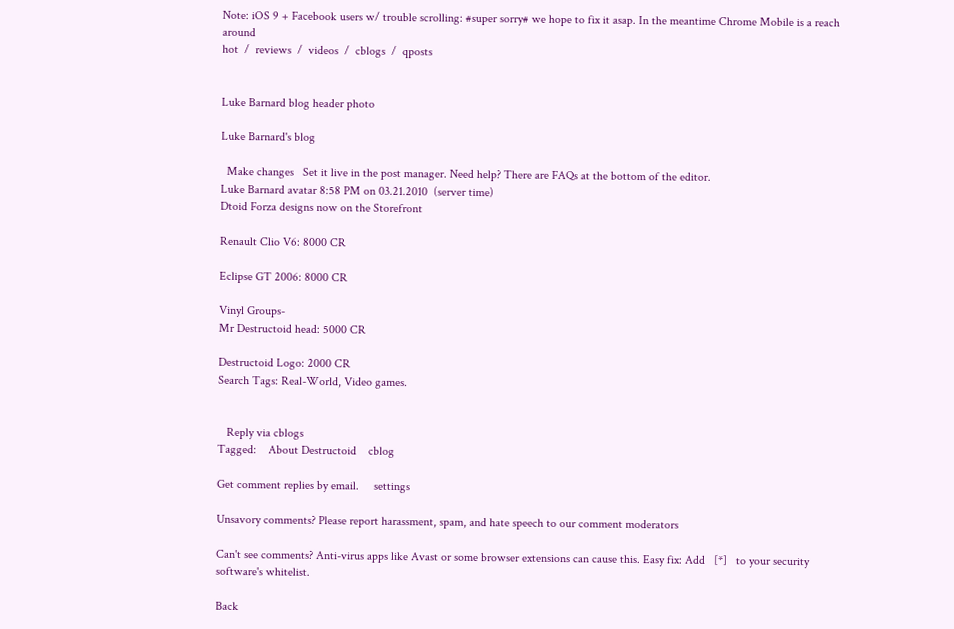Note: iOS 9 + Facebook users w/ trouble scrolling: #super sorry# we hope to fix it asap. In the meantime Chrome Mobile is a reach around
hot  /  reviews  /  videos  /  cblogs  /  qposts


Luke Barnard blog header photo

Luke Barnard's blog

  Make changes   Set it live in the post manager. Need help? There are FAQs at the bottom of the editor.
Luke Barnard avatar 8:58 PM on 03.21.2010  (server time)
Dtoid Forza designs now on the Storefront

Renault Clio V6: 8000 CR

Eclipse GT 2006: 8000 CR

Vinyl Groups-
Mr Destructoid head: 5000 CR

Destructoid Logo: 2000 CR
Search Tags: Real-World, Video games.


   Reply via cblogs
Tagged:    About Destructoid    cblog

Get comment replies by email.     settings

Unsavory comments? Please report harassment, spam, and hate speech to our comment moderators

Can't see comments? Anti-virus apps like Avast or some browser extensions can cause this. Easy fix: Add   [*]   to your security software's whitelist.

Back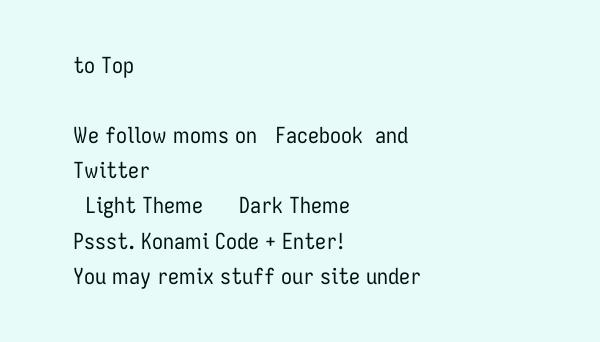to Top

We follow moms on   Facebook  and   Twitter
  Light Theme      Dark Theme
Pssst. Konami Code + Enter!
You may remix stuff our site under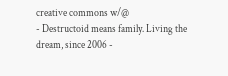creative commons w/@
- Destructoid means family. Living the dream, since 2006 -